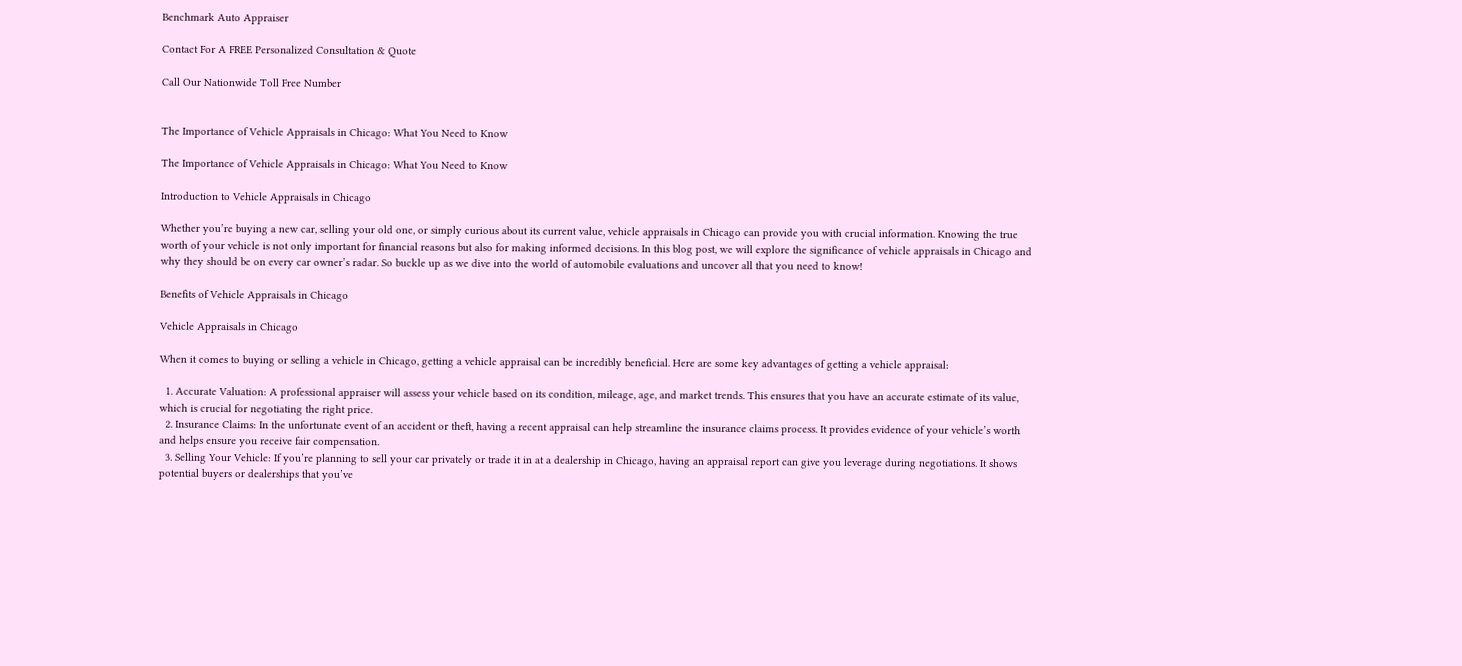Benchmark Auto Appraiser

Contact For A FREE Personalized Consultation & Quote

Call Our Nationwide Toll Free Number


The Importance of Vehicle Appraisals in Chicago: What You Need to Know

The Importance of Vehicle Appraisals in Chicago: What You Need to Know

Introduction to Vehicle Appraisals in Chicago

Whether you’re buying a new car, selling your old one, or simply curious about its current value, vehicle appraisals in Chicago can provide you with crucial information. Knowing the true worth of your vehicle is not only important for financial reasons but also for making informed decisions. In this blog post, we will explore the significance of vehicle appraisals in Chicago and why they should be on every car owner’s radar. So buckle up as we dive into the world of automobile evaluations and uncover all that you need to know!

Benefits of Vehicle Appraisals in Chicago

Vehicle Appraisals in Chicago

When it comes to buying or selling a vehicle in Chicago, getting a vehicle appraisal can be incredibly beneficial. Here are some key advantages of getting a vehicle appraisal:

  1. Accurate Valuation: A professional appraiser will assess your vehicle based on its condition, mileage, age, and market trends. This ensures that you have an accurate estimate of its value, which is crucial for negotiating the right price.
  2. Insurance Claims: In the unfortunate event of an accident or theft, having a recent appraisal can help streamline the insurance claims process. It provides evidence of your vehicle’s worth and helps ensure you receive fair compensation.
  3. Selling Your Vehicle: If you’re planning to sell your car privately or trade it in at a dealership in Chicago, having an appraisal report can give you leverage during negotiations. It shows potential buyers or dealerships that you’ve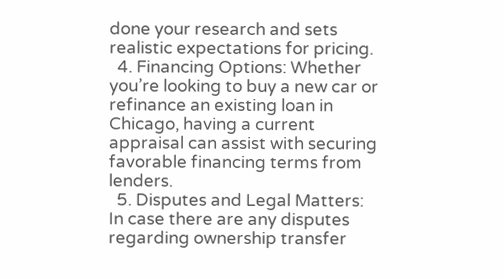done your research and sets realistic expectations for pricing.
  4. Financing Options: Whether you’re looking to buy a new car or refinance an existing loan in Chicago, having a current appraisal can assist with securing favorable financing terms from lenders.
  5. Disputes and Legal Matters: In case there are any disputes regarding ownership transfer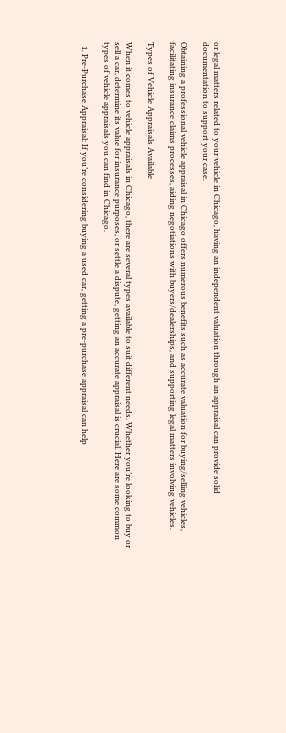or legal matters related to your vehicle in Chicago, having an independent valuation through an appraisal can provide solid documentation to support your case.

Obtaining a professional vehicle appraisal in Chicago offers numerous benefits such as accurate valuation for buying/selling vehicles, facilitating insurance claims processes, aiding negotiations with buyers/dealerships, and supporting legal matters involving vehicles.

Types of Vehicle Appraisals Available

When it comes to vehicle appraisals in Chicago, there are several types available to suit different needs. Whether you’re looking to buy or sell a car, determine its value for insurance purposes, or settle a dispute, getting an accurate appraisal is crucial. Here are some common types of vehicle appraisals you can find in Chicago.

  1. Pre-Purchase Appraisal: If you’re considering buying a used car, getting a pre-purchase appraisal can help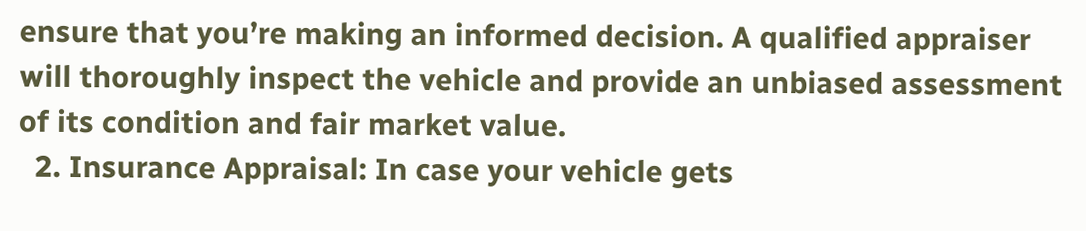ensure that you’re making an informed decision. A qualified appraiser will thoroughly inspect the vehicle and provide an unbiased assessment of its condition and fair market value.
  2. Insurance Appraisal: In case your vehicle gets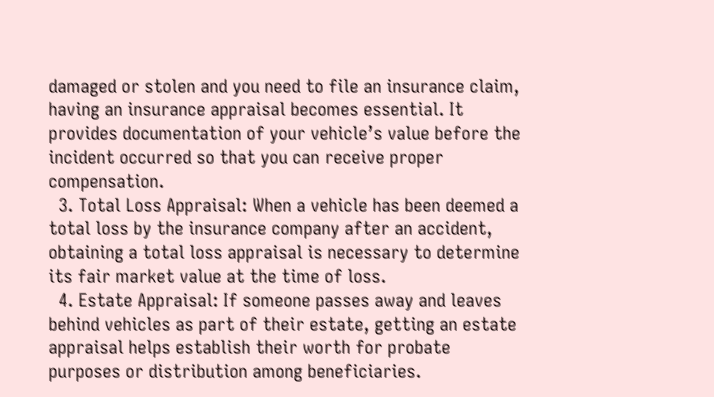damaged or stolen and you need to file an insurance claim, having an insurance appraisal becomes essential. It provides documentation of your vehicle’s value before the incident occurred so that you can receive proper compensation.
  3. Total Loss Appraisal: When a vehicle has been deemed a total loss by the insurance company after an accident, obtaining a total loss appraisal is necessary to determine its fair market value at the time of loss.
  4. Estate Appraisal: If someone passes away and leaves behind vehicles as part of their estate, getting an estate appraisal helps establish their worth for probate purposes or distribution among beneficiaries.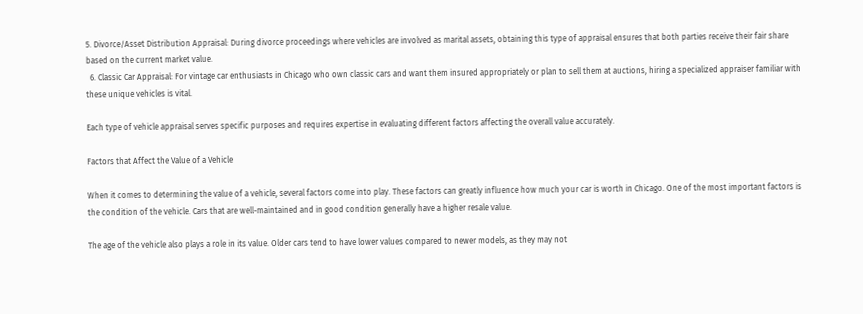5. Divorce/Asset Distribution Appraisal: During divorce proceedings where vehicles are involved as marital assets, obtaining this type of appraisal ensures that both parties receive their fair share based on the current market value.
  6. Classic Car Appraisal: For vintage car enthusiasts in Chicago who own classic cars and want them insured appropriately or plan to sell them at auctions, hiring a specialized appraiser familiar with these unique vehicles is vital.

Each type of vehicle appraisal serves specific purposes and requires expertise in evaluating different factors affecting the overall value accurately.

Factors that Affect the Value of a Vehicle

When it comes to determining the value of a vehicle, several factors come into play. These factors can greatly influence how much your car is worth in Chicago. One of the most important factors is the condition of the vehicle. Cars that are well-maintained and in good condition generally have a higher resale value.

The age of the vehicle also plays a role in its value. Older cars tend to have lower values compared to newer models, as they may not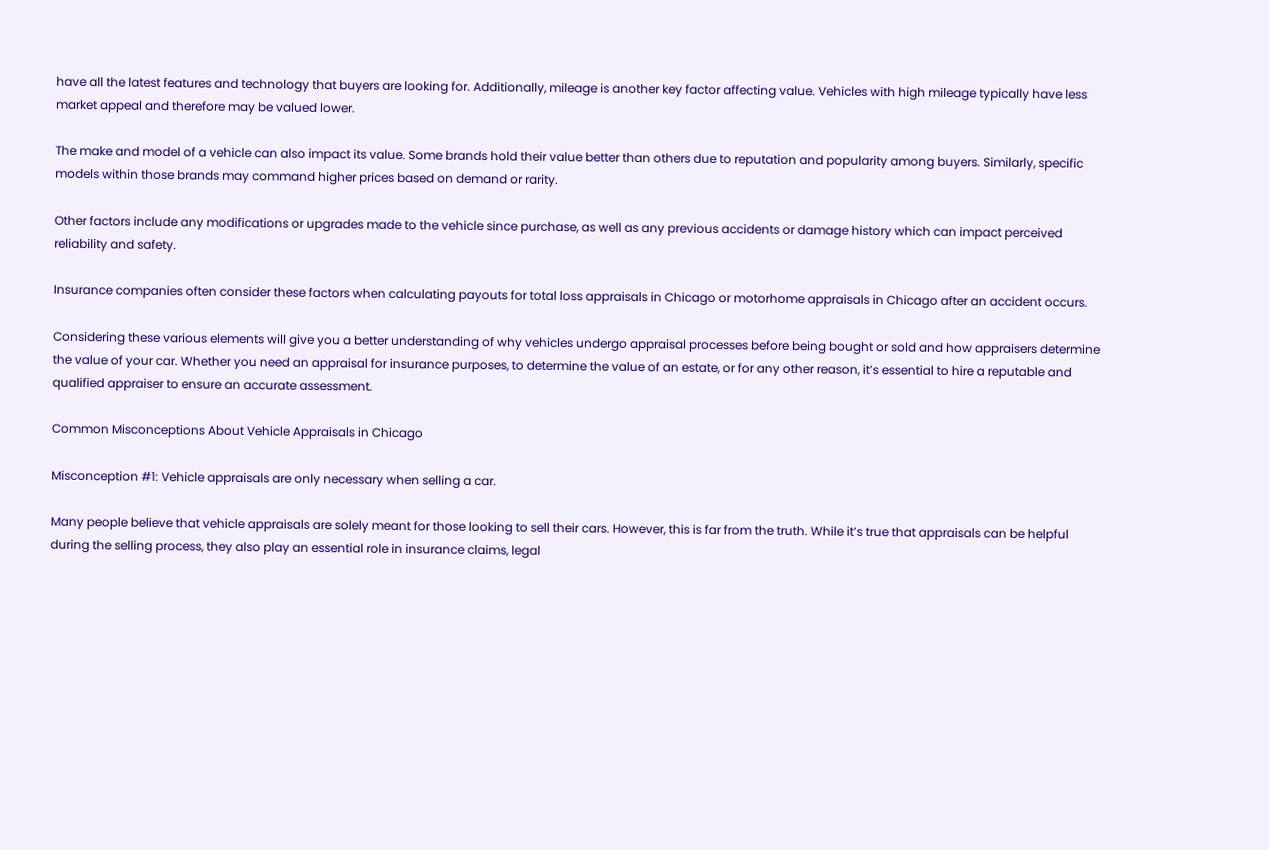have all the latest features and technology that buyers are looking for. Additionally, mileage is another key factor affecting value. Vehicles with high mileage typically have less market appeal and therefore may be valued lower.

The make and model of a vehicle can also impact its value. Some brands hold their value better than others due to reputation and popularity among buyers. Similarly, specific models within those brands may command higher prices based on demand or rarity.

Other factors include any modifications or upgrades made to the vehicle since purchase, as well as any previous accidents or damage history which can impact perceived reliability and safety.

Insurance companies often consider these factors when calculating payouts for total loss appraisals in Chicago or motorhome appraisals in Chicago after an accident occurs.

Considering these various elements will give you a better understanding of why vehicles undergo appraisal processes before being bought or sold and how appraisers determine the value of your car. Whether you need an appraisal for insurance purposes, to determine the value of an estate, or for any other reason, it’s essential to hire a reputable and qualified appraiser to ensure an accurate assessment.

Common Misconceptions About Vehicle Appraisals in Chicago

Misconception #1: Vehicle appraisals are only necessary when selling a car.

Many people believe that vehicle appraisals are solely meant for those looking to sell their cars. However, this is far from the truth. While it’s true that appraisals can be helpful during the selling process, they also play an essential role in insurance claims, legal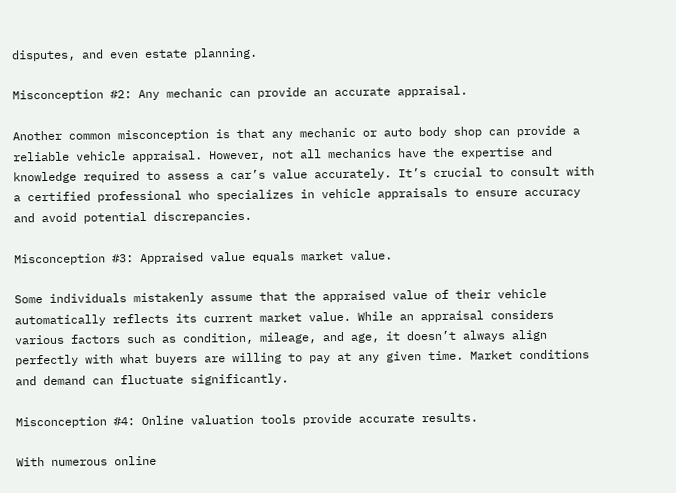disputes, and even estate planning.

Misconception #2: Any mechanic can provide an accurate appraisal.

Another common misconception is that any mechanic or auto body shop can provide a reliable vehicle appraisal. However, not all mechanics have the expertise and knowledge required to assess a car’s value accurately. It’s crucial to consult with a certified professional who specializes in vehicle appraisals to ensure accuracy and avoid potential discrepancies.

Misconception #3: Appraised value equals market value.

Some individuals mistakenly assume that the appraised value of their vehicle automatically reflects its current market value. While an appraisal considers various factors such as condition, mileage, and age, it doesn’t always align perfectly with what buyers are willing to pay at any given time. Market conditions and demand can fluctuate significantly.

Misconception #4: Online valuation tools provide accurate results.

With numerous online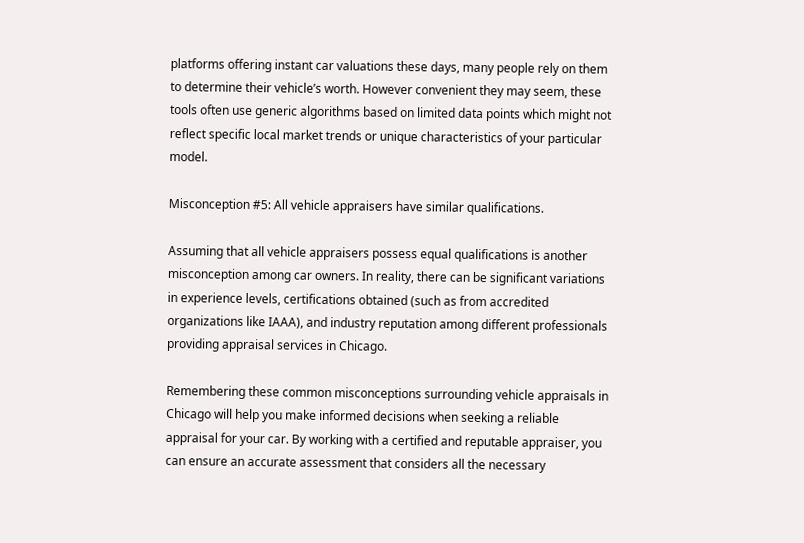platforms offering instant car valuations these days, many people rely on them to determine their vehicle’s worth. However convenient they may seem, these tools often use generic algorithms based on limited data points which might not reflect specific local market trends or unique characteristics of your particular model.

Misconception #5: All vehicle appraisers have similar qualifications.

Assuming that all vehicle appraisers possess equal qualifications is another misconception among car owners. In reality, there can be significant variations in experience levels, certifications obtained (such as from accredited organizations like IAAA), and industry reputation among different professionals providing appraisal services in Chicago.

Remembering these common misconceptions surrounding vehicle appraisals in Chicago will help you make informed decisions when seeking a reliable appraisal for your car. By working with a certified and reputable appraiser, you can ensure an accurate assessment that considers all the necessary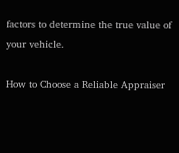factors to determine the true value of your vehicle.

How to Choose a Reliable Appraiser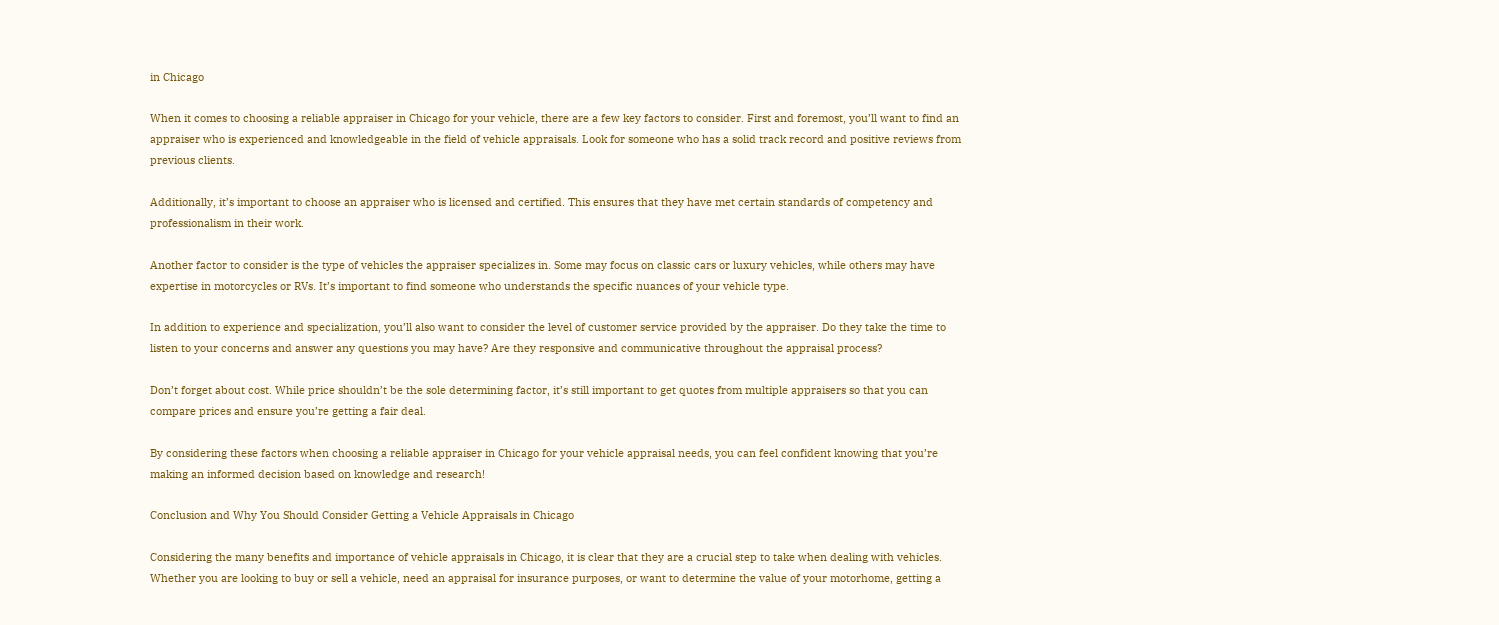in Chicago

When it comes to choosing a reliable appraiser in Chicago for your vehicle, there are a few key factors to consider. First and foremost, you’ll want to find an appraiser who is experienced and knowledgeable in the field of vehicle appraisals. Look for someone who has a solid track record and positive reviews from previous clients.

Additionally, it’s important to choose an appraiser who is licensed and certified. This ensures that they have met certain standards of competency and professionalism in their work.

Another factor to consider is the type of vehicles the appraiser specializes in. Some may focus on classic cars or luxury vehicles, while others may have expertise in motorcycles or RVs. It’s important to find someone who understands the specific nuances of your vehicle type.

In addition to experience and specialization, you’ll also want to consider the level of customer service provided by the appraiser. Do they take the time to listen to your concerns and answer any questions you may have? Are they responsive and communicative throughout the appraisal process?

Don’t forget about cost. While price shouldn’t be the sole determining factor, it’s still important to get quotes from multiple appraisers so that you can compare prices and ensure you’re getting a fair deal.

By considering these factors when choosing a reliable appraiser in Chicago for your vehicle appraisal needs, you can feel confident knowing that you’re making an informed decision based on knowledge and research!

Conclusion and Why You Should Consider Getting a Vehicle Appraisals in Chicago

Considering the many benefits and importance of vehicle appraisals in Chicago, it is clear that they are a crucial step to take when dealing with vehicles. Whether you are looking to buy or sell a vehicle, need an appraisal for insurance purposes, or want to determine the value of your motorhome, getting a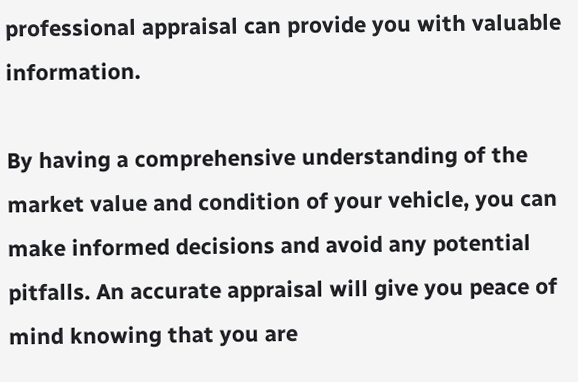professional appraisal can provide you with valuable information.

By having a comprehensive understanding of the market value and condition of your vehicle, you can make informed decisions and avoid any potential pitfalls. An accurate appraisal will give you peace of mind knowing that you are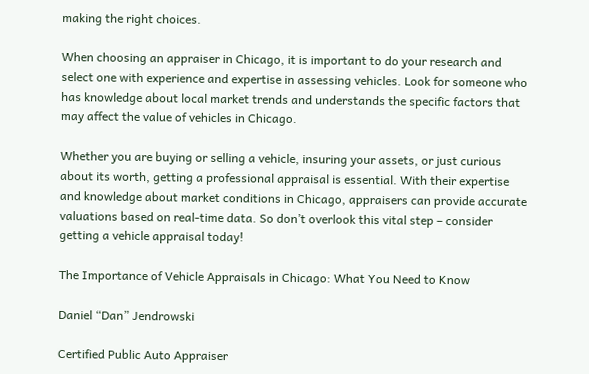making the right choices.

When choosing an appraiser in Chicago, it is important to do your research and select one with experience and expertise in assessing vehicles. Look for someone who has knowledge about local market trends and understands the specific factors that may affect the value of vehicles in Chicago.

Whether you are buying or selling a vehicle, insuring your assets, or just curious about its worth, getting a professional appraisal is essential. With their expertise and knowledge about market conditions in Chicago, appraisers can provide accurate valuations based on real-time data. So don’t overlook this vital step – consider getting a vehicle appraisal today!

The Importance of Vehicle Appraisals in Chicago: What You Need to Know

Daniel “Dan” Jendrowski

Certified Public Auto Appraiser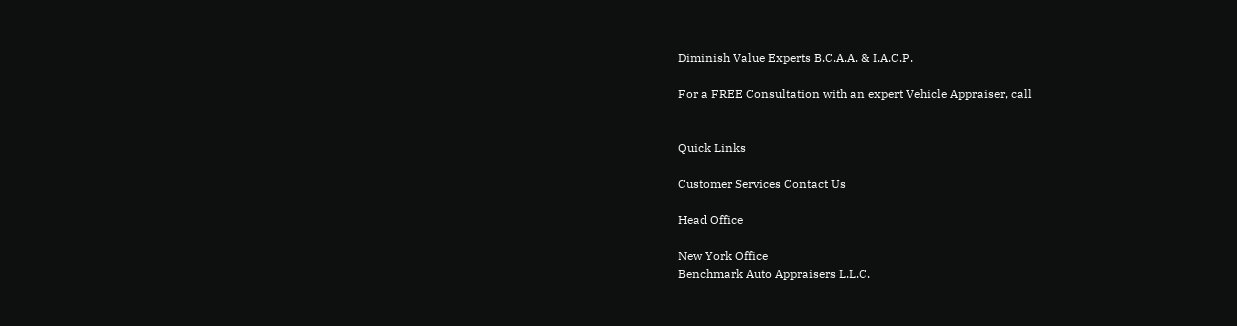Diminish Value Experts B.C.A.A. & I.A.C.P.

For a FREE Consultation with an expert Vehicle Appraiser, call


Quick Links

Customer Services Contact Us

Head Office

New York Office
Benchmark Auto Appraisers L.L.C.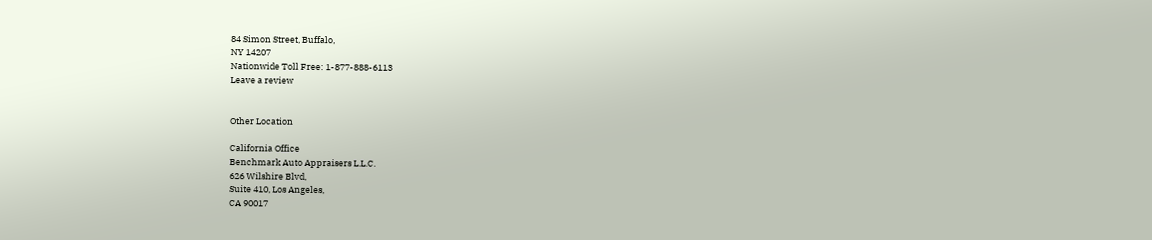84 Simon Street, Buffalo,
NY 14207
Nationwide Toll Free: 1-877-888-6113
Leave a review


Other Location

California Office
Benchmark Auto Appraisers L.L.C.
626 Wilshire Blvd,
Suite 410, Los Angeles,
CA 90017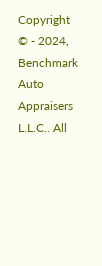Copyright © - 2024, Benchmark Auto Appraisers L.L.C.. All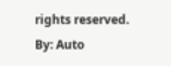rights reserved.
By: Auto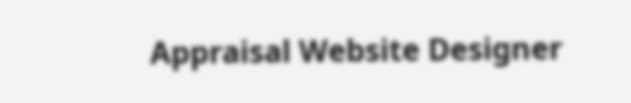Appraisal Website Designer